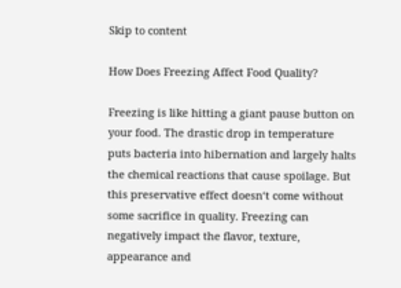Skip to content

How Does Freezing Affect Food Quality?

Freezing is like hitting a giant pause button on your food. The drastic drop in temperature puts bacteria into hibernation and largely halts the chemical reactions that cause spoilage. But this preservative effect doesn‘t come without some sacrifice in quality. Freezing can negatively impact the flavor, texture, appearance and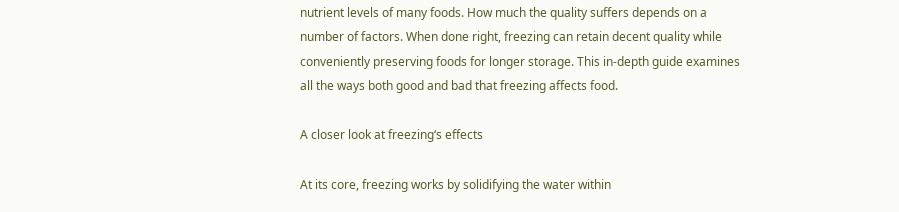nutrient levels of many foods. How much the quality suffers depends on a number of factors. When done right, freezing can retain decent quality while conveniently preserving foods for longer storage. This in-depth guide examines all the ways both good and bad that freezing affects food.

A closer look at freezing‘s effects

At its core, freezing works by solidifying the water within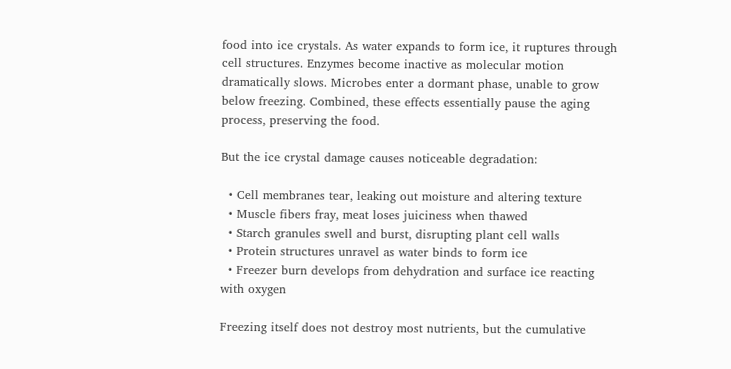food into ice crystals. As water expands to form ice, it ruptures through cell structures. Enzymes become inactive as molecular motion dramatically slows. Microbes enter a dormant phase, unable to grow below freezing. Combined, these effects essentially pause the aging process, preserving the food.

But the ice crystal damage causes noticeable degradation:

  • Cell membranes tear, leaking out moisture and altering texture
  • Muscle fibers fray, meat loses juiciness when thawed
  • Starch granules swell and burst, disrupting plant cell walls
  • Protein structures unravel as water binds to form ice
  • Freezer burn develops from dehydration and surface ice reacting with oxygen

Freezing itself does not destroy most nutrients, but the cumulative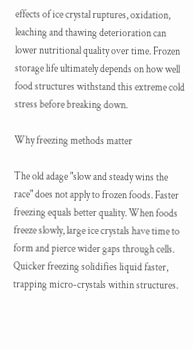effects of ice crystal ruptures, oxidation, leaching and thawing deterioration can lower nutritional quality over time. Frozen storage life ultimately depends on how well food structures withstand this extreme cold stress before breaking down.

Why freezing methods matter

The old adage "slow and steady wins the race" does not apply to frozen foods. Faster freezing equals better quality. When foods freeze slowly, large ice crystals have time to form and pierce wider gaps through cells. Quicker freezing solidifies liquid faster, trapping micro-crystals within structures.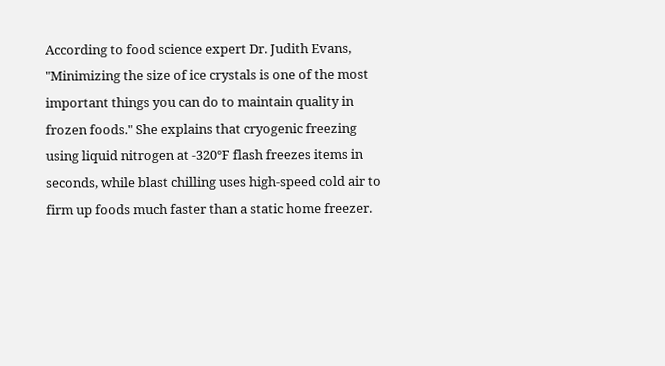According to food science expert Dr. Judith Evans, "Minimizing the size of ice crystals is one of the most important things you can do to maintain quality in frozen foods." She explains that cryogenic freezing using liquid nitrogen at -320°F flash freezes items in seconds, while blast chilling uses high-speed cold air to firm up foods much faster than a static home freezer.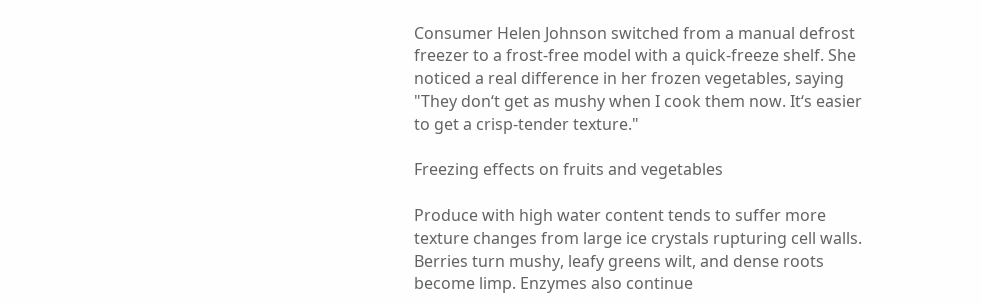Consumer Helen Johnson switched from a manual defrost freezer to a frost-free model with a quick-freeze shelf. She noticed a real difference in her frozen vegetables, saying "They don‘t get as mushy when I cook them now. It‘s easier to get a crisp-tender texture."

Freezing effects on fruits and vegetables

Produce with high water content tends to suffer more texture changes from large ice crystals rupturing cell walls. Berries turn mushy, leafy greens wilt, and dense roots become limp. Enzymes also continue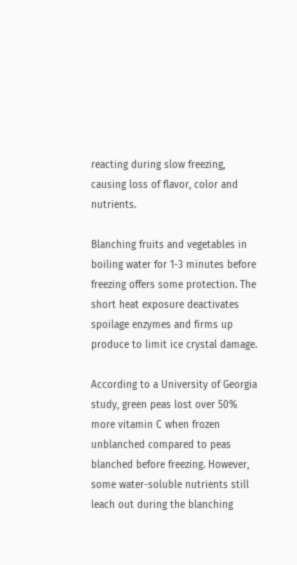reacting during slow freezing, causing loss of flavor, color and nutrients.

Blanching fruits and vegetables in boiling water for 1-3 minutes before freezing offers some protection. The short heat exposure deactivates spoilage enzymes and firms up produce to limit ice crystal damage.

According to a University of Georgia study, green peas lost over 50% more vitamin C when frozen unblanched compared to peas blanched before freezing. However, some water-soluble nutrients still leach out during the blanching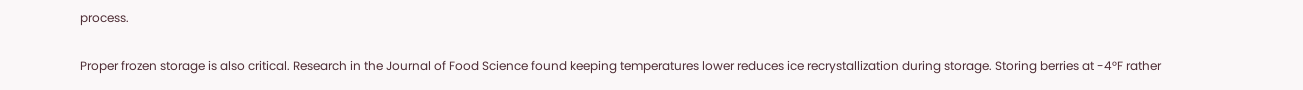process.

Proper frozen storage is also critical. Research in the Journal of Food Science found keeping temperatures lower reduces ice recrystallization during storage. Storing berries at -4°F rather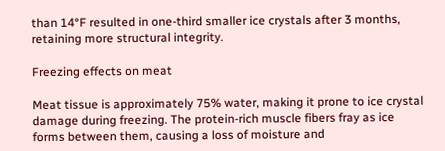than 14°F resulted in one-third smaller ice crystals after 3 months, retaining more structural integrity.

Freezing effects on meat

Meat tissue is approximately 75% water, making it prone to ice crystal damage during freezing. The protein-rich muscle fibers fray as ice forms between them, causing a loss of moisture and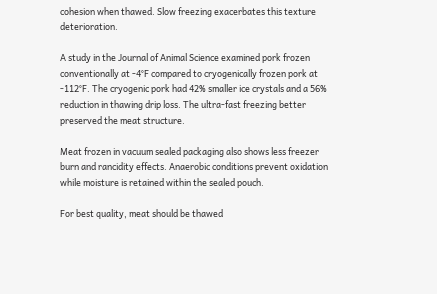cohesion when thawed. Slow freezing exacerbates this texture deterioration.

A study in the Journal of Animal Science examined pork frozen conventionally at -4°F compared to cryogenically frozen pork at -112°F. The cryogenic pork had 42% smaller ice crystals and a 56% reduction in thawing drip loss. The ultra-fast freezing better preserved the meat structure.

Meat frozen in vacuum sealed packaging also shows less freezer burn and rancidity effects. Anaerobic conditions prevent oxidation while moisture is retained within the sealed pouch.

For best quality, meat should be thawed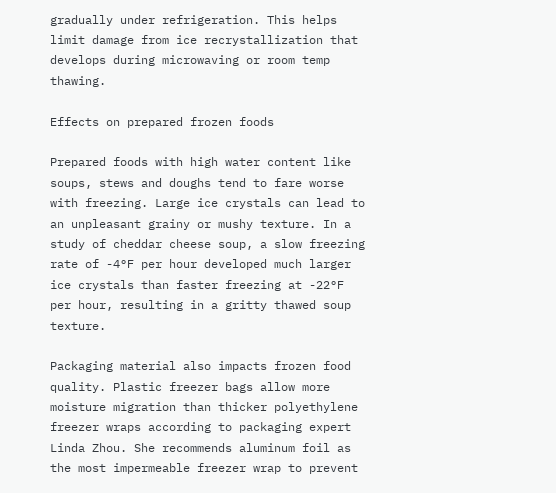gradually under refrigeration. This helps limit damage from ice recrystallization that develops during microwaving or room temp thawing.

Effects on prepared frozen foods

Prepared foods with high water content like soups, stews and doughs tend to fare worse with freezing. Large ice crystals can lead to an unpleasant grainy or mushy texture. In a study of cheddar cheese soup, a slow freezing rate of -4°F per hour developed much larger ice crystals than faster freezing at -22°F per hour, resulting in a gritty thawed soup texture.

Packaging material also impacts frozen food quality. Plastic freezer bags allow more moisture migration than thicker polyethylene freezer wraps according to packaging expert Linda Zhou. She recommends aluminum foil as the most impermeable freezer wrap to prevent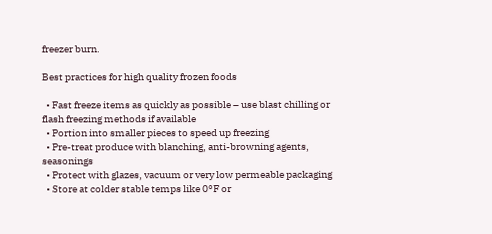freezer burn.

Best practices for high quality frozen foods

  • Fast freeze items as quickly as possible – use blast chilling or flash freezing methods if available
  • Portion into smaller pieces to speed up freezing
  • Pre-treat produce with blanching, anti-browning agents, seasonings
  • Protect with glazes, vacuum or very low permeable packaging
  • Store at colder stable temps like 0°F or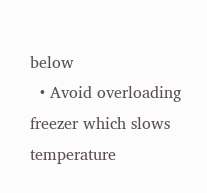below
  • Avoid overloading freezer which slows temperature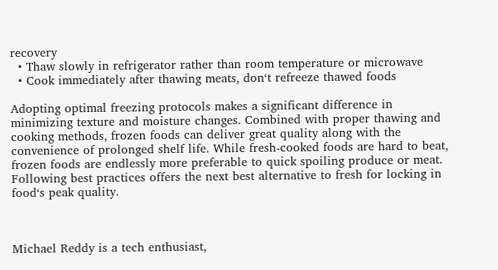recovery
  • Thaw slowly in refrigerator rather than room temperature or microwave
  • Cook immediately after thawing meats, don‘t refreeze thawed foods

Adopting optimal freezing protocols makes a significant difference in minimizing texture and moisture changes. Combined with proper thawing and cooking methods, frozen foods can deliver great quality along with the convenience of prolonged shelf life. While fresh-cooked foods are hard to beat, frozen foods are endlessly more preferable to quick spoiling produce or meat. Following best practices offers the next best alternative to fresh for locking in food‘s peak quality.



Michael Reddy is a tech enthusiast,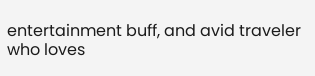entertainment buff, and avid traveler who loves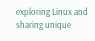exploring Linux and sharing unique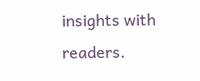insights with readers.